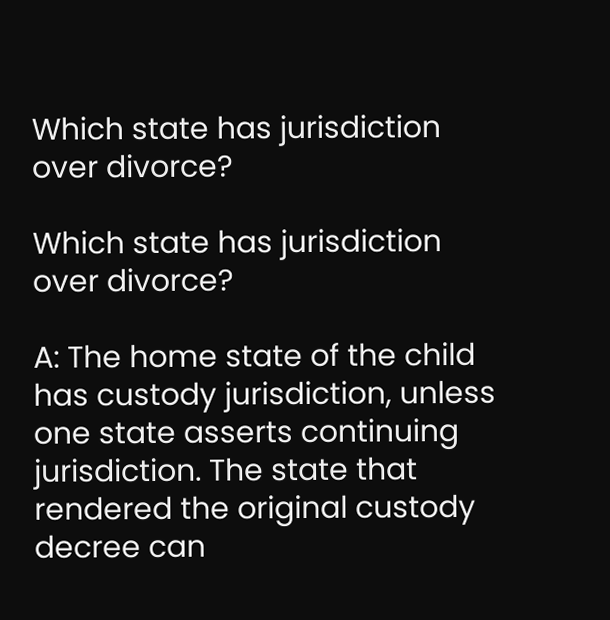Which state has jurisdiction over divorce?

Which state has jurisdiction over divorce?

A: The home state of the child has custody jurisdiction, unless one state asserts continuing jurisdiction. The state that rendered the original custody decree can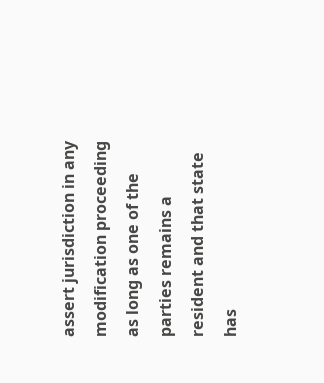assert jurisdiction in any modification proceeding as long as one of the parties remains a resident and that state has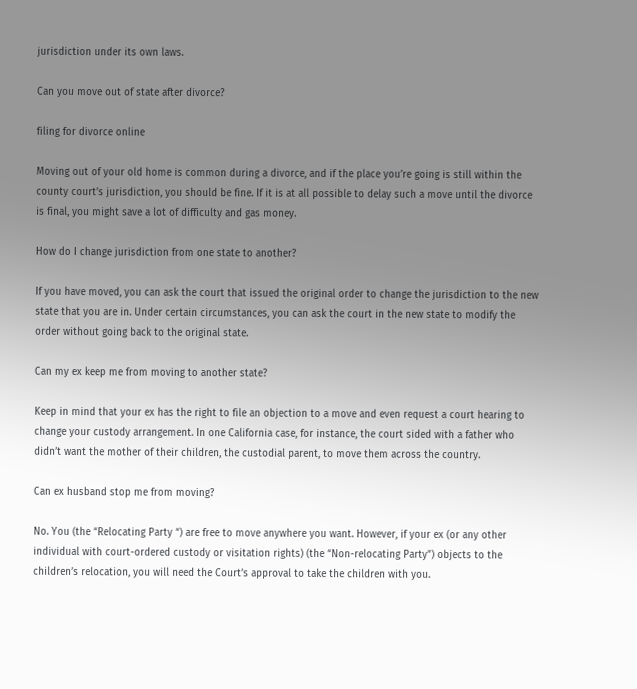jurisdiction under its own laws.

Can you move out of state after divorce?

filing for divorce online

Moving out of your old home is common during a divorce, and if the place you’re going is still within the county court’s jurisdiction, you should be fine. If it is at all possible to delay such a move until the divorce is final, you might save a lot of difficulty and gas money.

How do I change jurisdiction from one state to another?

If you have moved, you can ask the court that issued the original order to change the jurisdiction to the new state that you are in. Under certain circumstances, you can ask the court in the new state to modify the order without going back to the original state.

Can my ex keep me from moving to another state?

Keep in mind that your ex has the right to file an objection to a move and even request a court hearing to change your custody arrangement. In one California case, for instance, the court sided with a father who didn’t want the mother of their children, the custodial parent, to move them across the country.

Can ex husband stop me from moving?

No. You (the “Relocating Party “) are free to move anywhere you want. However, if your ex (or any other individual with court-ordered custody or visitation rights) (the “Non-relocating Party”) objects to the children’s relocation, you will need the Court’s approval to take the children with you.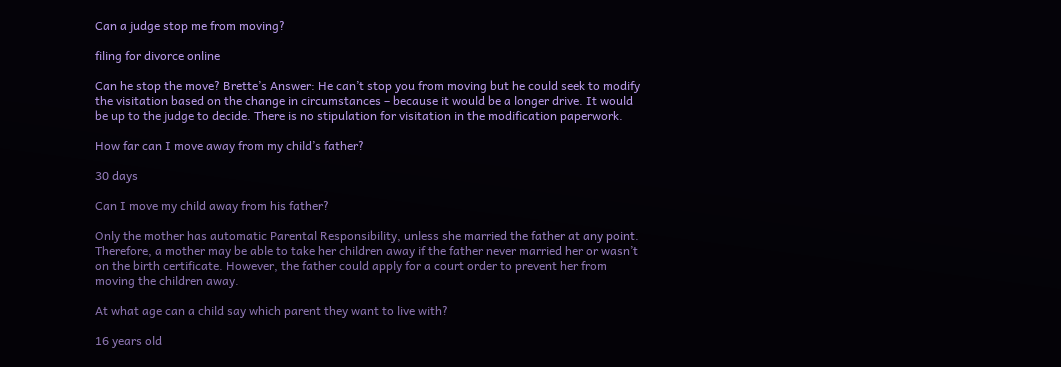Can a judge stop me from moving?

filing for divorce online

Can he stop the move? Brette’s Answer: He can’t stop you from moving but he could seek to modify the visitation based on the change in circumstances – because it would be a longer drive. It would be up to the judge to decide. There is no stipulation for visitation in the modification paperwork.

How far can I move away from my child’s father?

30 days

Can I move my child away from his father?

Only the mother has automatic Parental Responsibility, unless she married the father at any point. Therefore, a mother may be able to take her children away if the father never married her or wasn’t on the birth certificate. However, the father could apply for a court order to prevent her from moving the children away.

At what age can a child say which parent they want to live with?

16 years old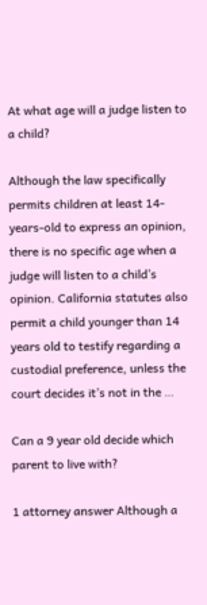At what age will a judge listen to a child?

Although the law specifically permits children at least 14-years-old to express an opinion, there is no specific age when a judge will listen to a child’s opinion. California statutes also permit a child younger than 14 years old to testify regarding a custodial preference, unless the court decides it’s not in the …

Can a 9 year old decide which parent to live with?

1 attorney answer Although a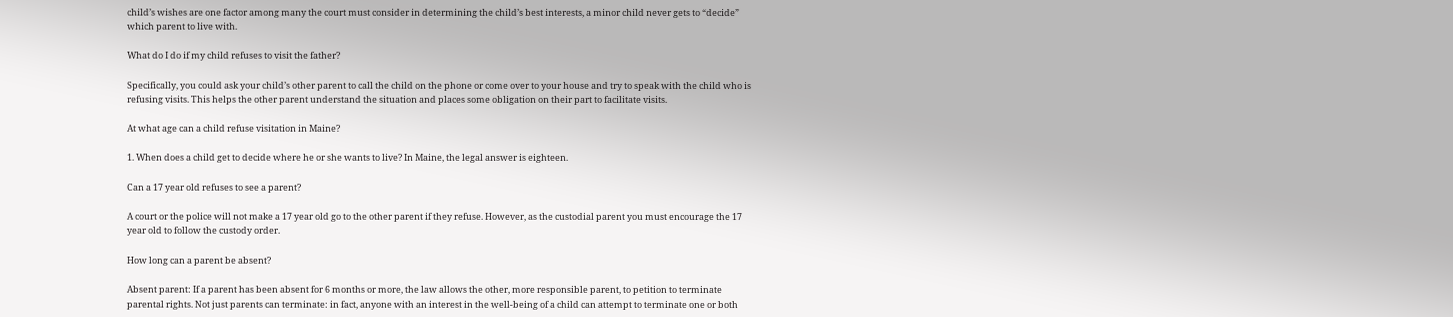child’s wishes are one factor among many the court must consider in determining the child’s best interests, a minor child never gets to “decide” which parent to live with.

What do I do if my child refuses to visit the father?

Specifically, you could ask your child’s other parent to call the child on the phone or come over to your house and try to speak with the child who is refusing visits. This helps the other parent understand the situation and places some obligation on their part to facilitate visits.

At what age can a child refuse visitation in Maine?

1. When does a child get to decide where he or she wants to live? In Maine, the legal answer is eighteen.

Can a 17 year old refuses to see a parent?

A court or the police will not make a 17 year old go to the other parent if they refuse. However, as the custodial parent you must encourage the 17 year old to follow the custody order.

How long can a parent be absent?

Absent parent: If a parent has been absent for 6 months or more, the law allows the other, more responsible parent, to petition to terminate parental rights. Not just parents can terminate: in fact, anyone with an interest in the well-being of a child can attempt to terminate one or both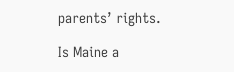parents’ rights.

Is Maine a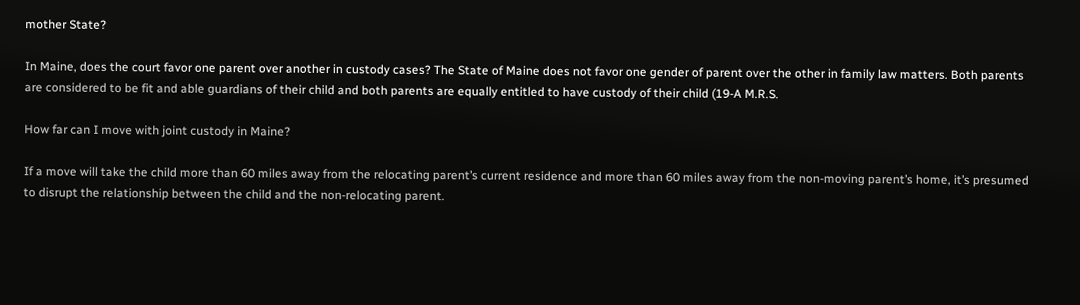mother State?

In Maine, does the court favor one parent over another in custody cases? The State of Maine does not favor one gender of parent over the other in family law matters. Both parents are considered to be fit and able guardians of their child and both parents are equally entitled to have custody of their child (19-A M.R.S.

How far can I move with joint custody in Maine?

If a move will take the child more than 60 miles away from the relocating parent’s current residence and more than 60 miles away from the non-moving parent’s home, it’s presumed to disrupt the relationship between the child and the non-relocating parent.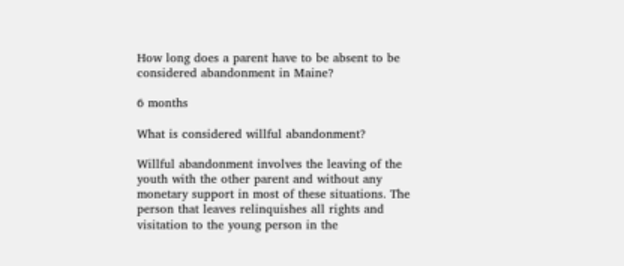How long does a parent have to be absent to be considered abandonment in Maine?

6 months

What is considered willful abandonment?

Willful abandonment involves the leaving of the youth with the other parent and without any monetary support in most of these situations. The person that leaves relinquishes all rights and visitation to the young person in the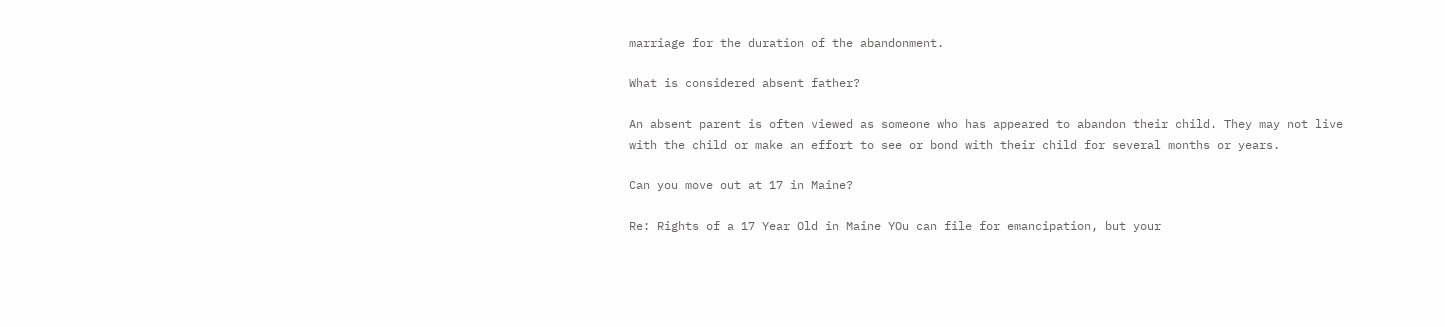marriage for the duration of the abandonment.

What is considered absent father?

An absent parent is often viewed as someone who has appeared to abandon their child. They may not live with the child or make an effort to see or bond with their child for several months or years.

Can you move out at 17 in Maine?

Re: Rights of a 17 Year Old in Maine YOu can file for emancipation, but your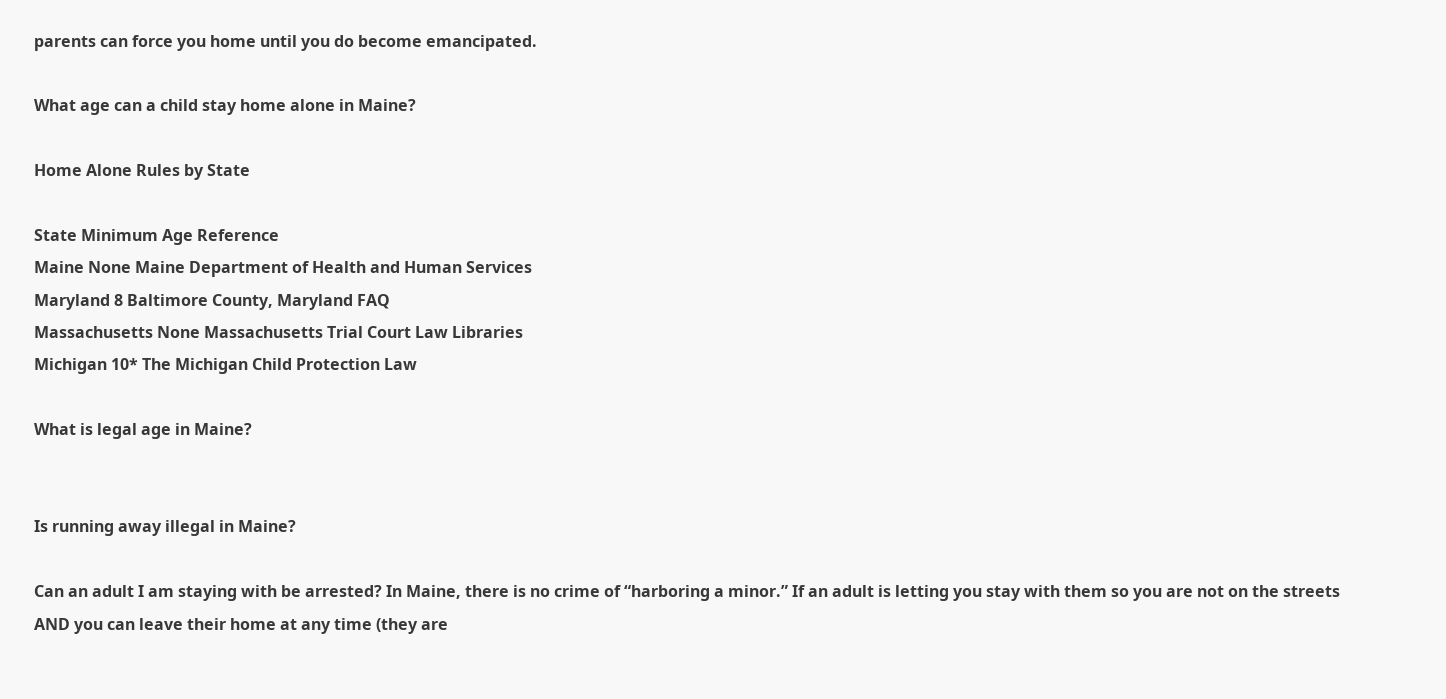parents can force you home until you do become emancipated.

What age can a child stay home alone in Maine?

Home Alone Rules by State

State Minimum Age Reference
Maine None Maine Department of Health and Human Services
Maryland 8 Baltimore County, Maryland FAQ
Massachusetts None Massachusetts Trial Court Law Libraries
Michigan 10* The Michigan Child Protection Law

What is legal age in Maine?


Is running away illegal in Maine?

Can an adult I am staying with be arrested? In Maine, there is no crime of “harboring a minor.” If an adult is letting you stay with them so you are not on the streets AND you can leave their home at any time (they are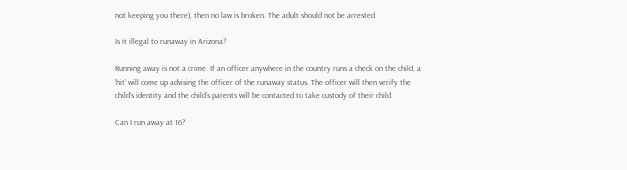not keeping you there), then no law is broken. The adult should not be arrested.

Is it illegal to runaway in Arizona?

Running away is not a crime. If an officer anywhere in the country runs a check on the child, a ‘hit’ will come up advising the officer of the runaway status. The officer will then verify the child’s identity and the child’s parents will be contacted to take custody of their child.

Can I run away at 16?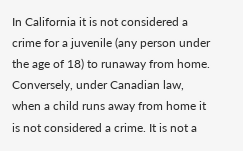In California it is not considered a crime for a juvenile (any person under the age of 18) to runaway from home. Conversely, under Canadian law, when a child runs away from home it is not considered a crime. It is not a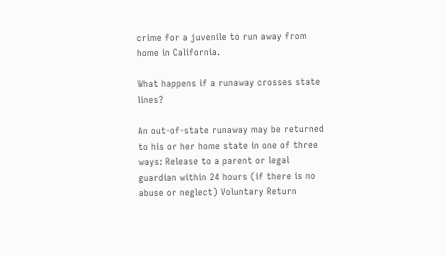crime for a juvenile to run away from home in California.

What happens if a runaway crosses state lines?

An out-of-state runaway may be returned to his or her home state in one of three ways: Release to a parent or legal guardian within 24 hours (if there is no abuse or neglect) Voluntary Return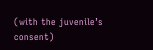(with the juvenile’s consent)